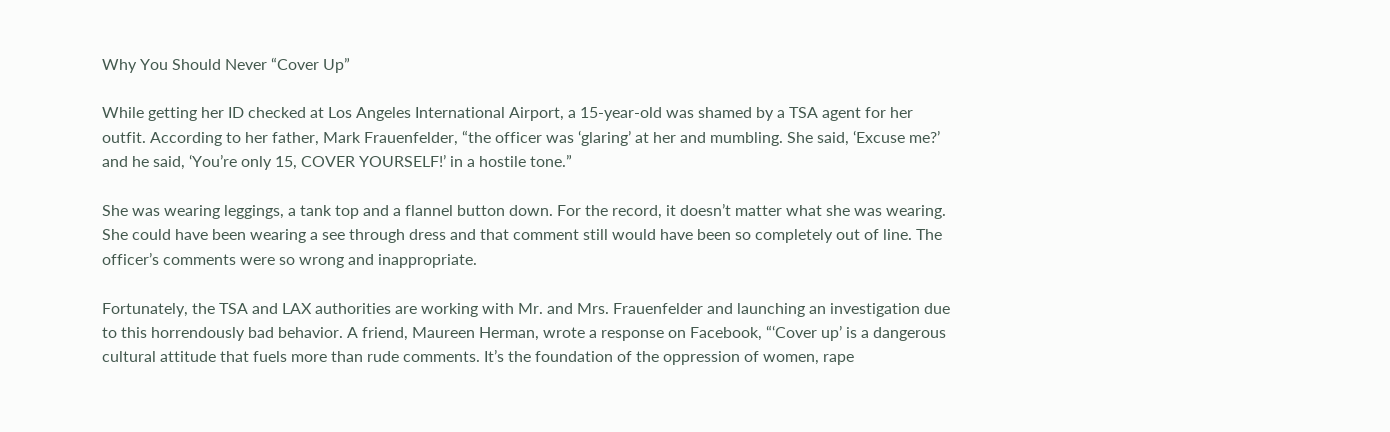Why You Should Never “Cover Up”

While getting her ID checked at Los Angeles International Airport, a 15-year-old was shamed by a TSA agent for her outfit. According to her father, Mark Frauenfelder, “the officer was ‘glaring’ at her and mumbling. She said, ‘Excuse me?’ and he said, ‘You’re only 15, COVER YOURSELF!’ in a hostile tone.”

She was wearing leggings, a tank top and a flannel button down. For the record, it doesn’t matter what she was wearing. She could have been wearing a see through dress and that comment still would have been so completely out of line. The officer’s comments were so wrong and inappropriate.

Fortunately, the TSA and LAX authorities are working with Mr. and Mrs. Frauenfelder and launching an investigation due to this horrendously bad behavior. A friend, Maureen Herman, wrote a response on Facebook, “‘Cover up’ is a dangerous cultural attitude that fuels more than rude comments. It’s the foundation of the oppression of women, rape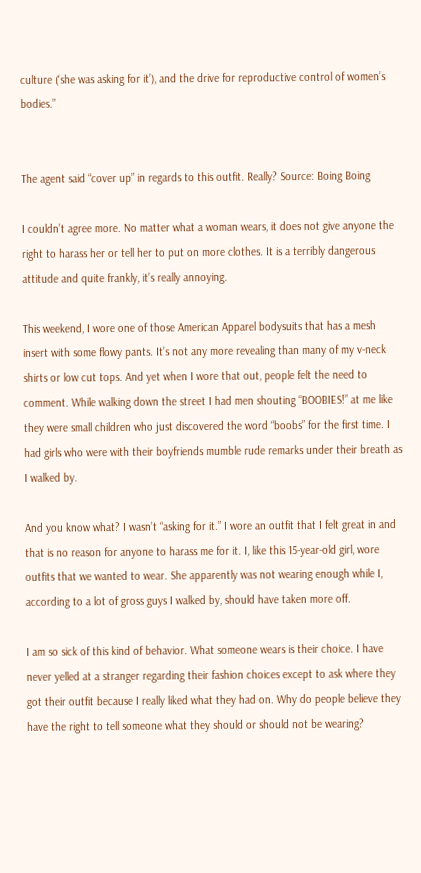culture (‘she was asking for it’), and the drive for reproductive control of women’s bodies.”


The agent said “cover up” in regards to this outfit. Really? Source: Boing Boing

I couldn’t agree more. No matter what a woman wears, it does not give anyone the right to harass her or tell her to put on more clothes. It is a terribly dangerous attitude and quite frankly, it’s really annoying.

This weekend, I wore one of those American Apparel bodysuits that has a mesh insert with some flowy pants. It’s not any more revealing than many of my v-neck shirts or low cut tops. And yet when I wore that out, people felt the need to comment. While walking down the street I had men shouting “BOOBIES!” at me like they were small children who just discovered the word “boobs” for the first time. I had girls who were with their boyfriends mumble rude remarks under their breath as I walked by.

And you know what? I wasn’t “asking for it.” I wore an outfit that I felt great in and that is no reason for anyone to harass me for it. I, like this 15-year-old girl, wore outfits that we wanted to wear. She apparently was not wearing enough while I, according to a lot of gross guys I walked by, should have taken more off.

I am so sick of this kind of behavior. What someone wears is their choice. I have never yelled at a stranger regarding their fashion choices except to ask where they got their outfit because I really liked what they had on. Why do people believe they have the right to tell someone what they should or should not be wearing?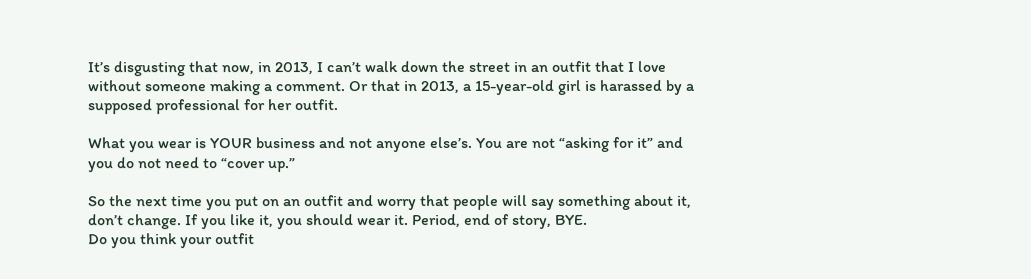It’s disgusting that now, in 2013, I can’t walk down the street in an outfit that I love without someone making a comment. Or that in 2013, a 15-year-old girl is harassed by a supposed professional for her outfit.

What you wear is YOUR business and not anyone else’s. You are not “asking for it” and you do not need to “cover up.”

So the next time you put on an outfit and worry that people will say something about it, don’t change. If you like it, you should wear it. Period, end of story, BYE.
Do you think your outfit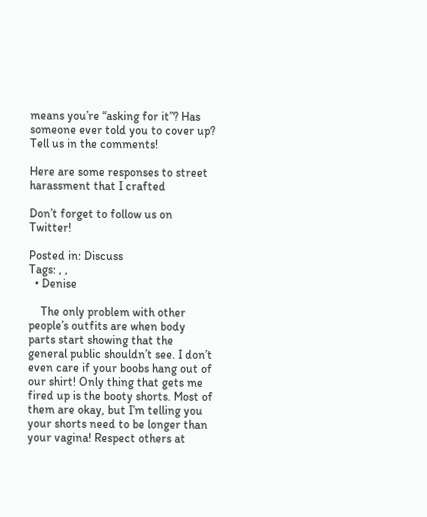means you’re “asking for it”? Has someone ever told you to cover up? Tell us in the comments!

Here are some responses to street harassment that I crafted

Don’t forget to follow us on Twitter!

Posted in: Discuss
Tags: , ,
  • Denise

    The only problem with other people’s outfits are when body parts start showing that the general public shouldn’t see. I don’t even care if your boobs hang out of our shirt! Only thing that gets me fired up is the booty shorts. Most of them are okay, but I’m telling you your shorts need to be longer than your vagina! Respect others at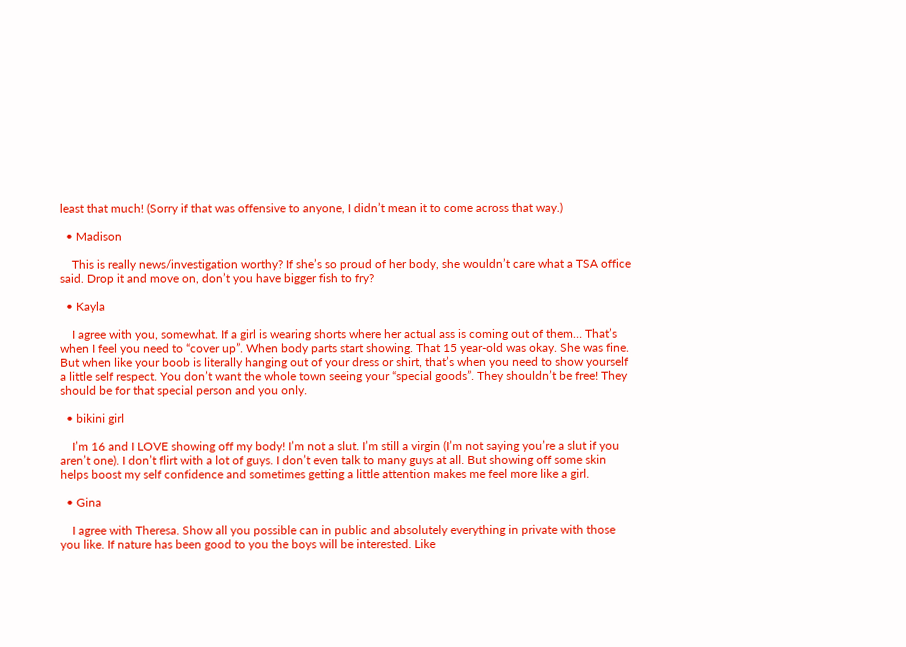least that much! (Sorry if that was offensive to anyone, I didn’t mean it to come across that way.)

  • Madison

    This is really news/investigation worthy? If she’s so proud of her body, she wouldn’t care what a TSA office said. Drop it and move on, don’t you have bigger fish to fry?

  • Kayla

    I agree with you, somewhat. If a girl is wearing shorts where her actual ass is coming out of them… That’s when I feel you need to “cover up”. When body parts start showing. That 15 year-old was okay. She was fine. But when like your boob is literally hanging out of your dress or shirt, that’s when you need to show yourself a little self respect. You don’t want the whole town seeing your “special goods”. They shouldn’t be free! They should be for that special person and you only.

  • bikini girl

    I’m 16 and I LOVE showing off my body! I’m not a slut. I’m still a virgin (I’m not saying you’re a slut if you aren’t one). I don’t flirt with a lot of guys. I don’t even talk to many guys at all. But showing off some skin helps boost my self confidence and sometimes getting a little attention makes me feel more like a girl.

  • Gina

    I agree with Theresa. Show all you possible can in public and absolutely everything in private with those you like. If nature has been good to you the boys will be interested. Like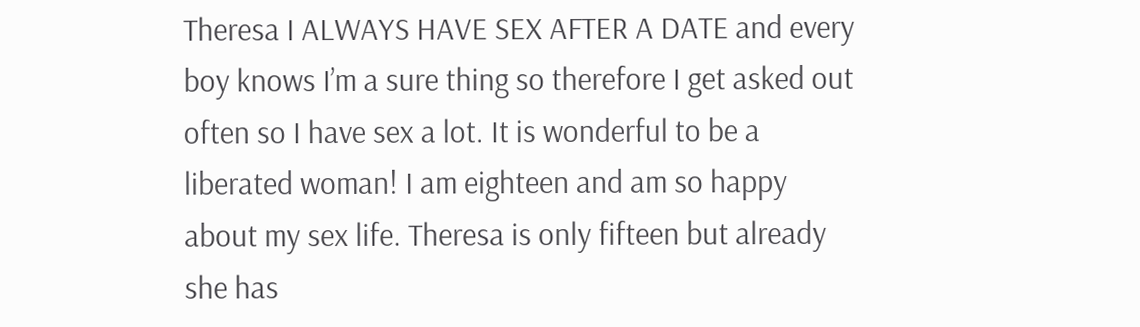Theresa I ALWAYS HAVE SEX AFTER A DATE and every boy knows I’m a sure thing so therefore I get asked out often so I have sex a lot. It is wonderful to be a liberated woman! I am eighteen and am so happy about my sex life. Theresa is only fifteen but already she has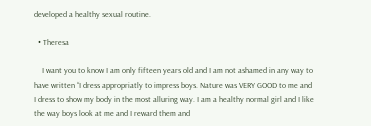developed a healthy sexual routine.

  • Theresa

    I want you to know I am only fifteen years old and I am not ashamed in any way to have written “I dress appropriatly to impress boys. Nature was VERY GOOD to me and I dress to show my body in the most alluring way. I am a healthy normal girl and I like the way boys look at me and I reward them and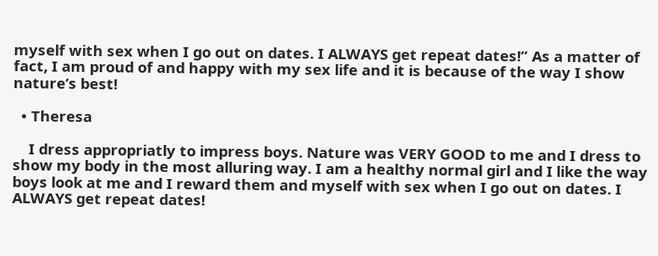myself with sex when I go out on dates. I ALWAYS get repeat dates!” As a matter of fact, I am proud of and happy with my sex life and it is because of the way I show nature’s best!

  • Theresa

    I dress appropriatly to impress boys. Nature was VERY GOOD to me and I dress to show my body in the most alluring way. I am a healthy normal girl and I like the way boys look at me and I reward them and myself with sex when I go out on dates. I ALWAYS get repeat dates!